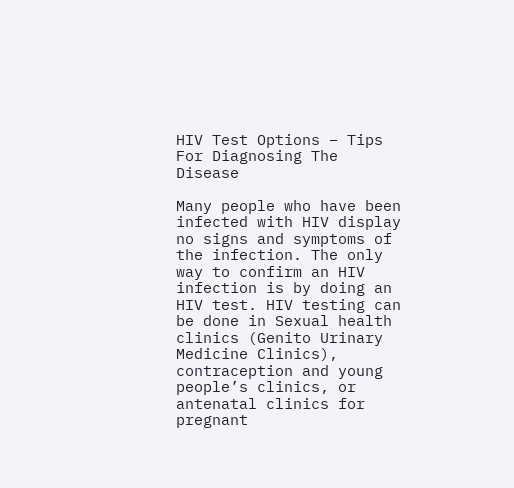HIV Test Options – Tips For Diagnosing The Disease

Many people who have been infected with HIV display no signs and symptoms of the infection. The only way to confirm an HIV infection is by doing an HIV test. HIV testing can be done in Sexual health clinics (Genito Urinary Medicine Clinics), contraception and young people’s clinics, or antenatal clinics for pregnant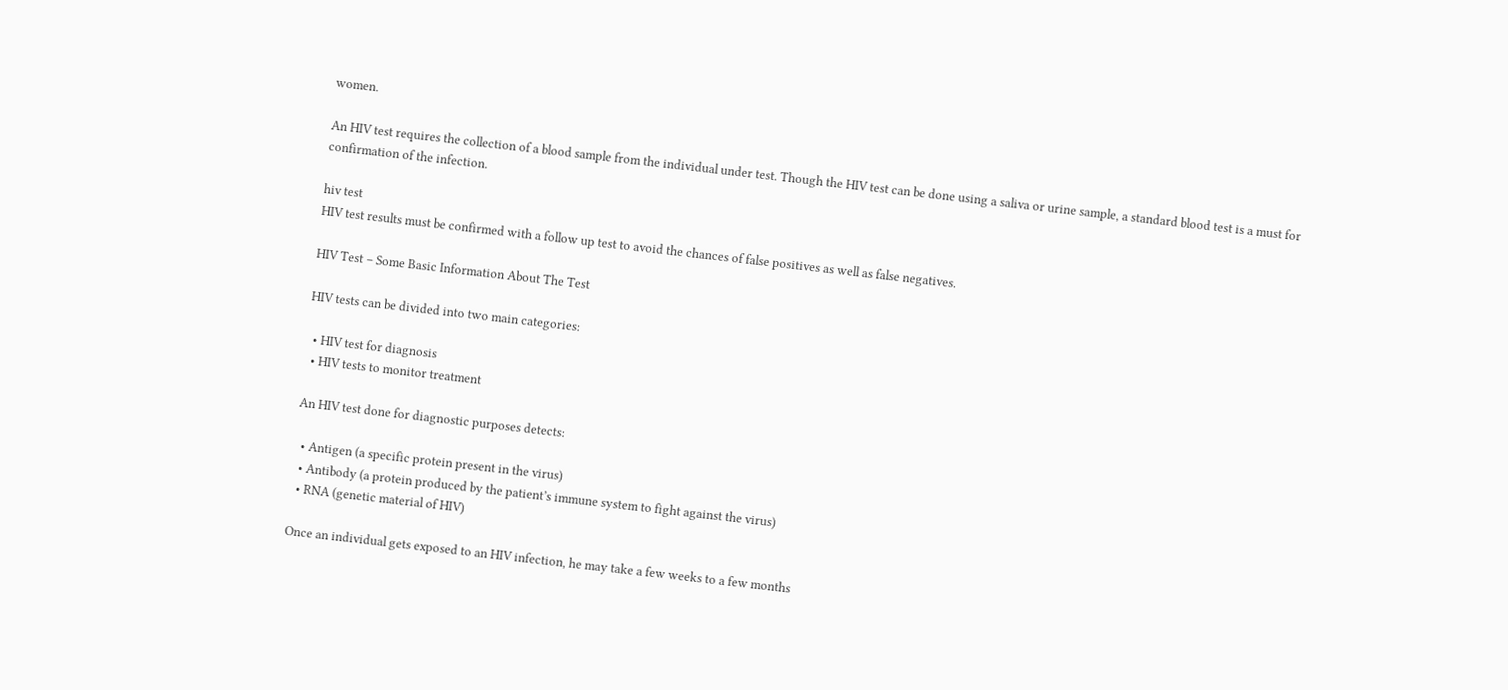women.

An HIV test requires the collection of a blood sample from the individual under test. Though the HIV test can be done using a saliva or urine sample, a standard blood test is a must for confirmation of the infection.

hiv test
HIV test results must be confirmed with a follow up test to avoid the chances of false positives as well as false negatives.

HIV Test – Some Basic Information About The Test

HIV tests can be divided into two main categories:

  • HIV test for diagnosis
  • HIV tests to monitor treatment

An HIV test done for diagnostic purposes detects:

  • Antigen (a specific protein present in the virus)
  • Antibody (a protein produced by the patient’s immune system to fight against the virus)
  • RNA (genetic material of HIV)

Once an individual gets exposed to an HIV infection, he may take a few weeks to a few months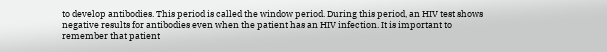to develop antibodies. This period is called the window period. During this period, an HIV test shows negative results for antibodies even when the patient has an HIV infection. It is important to remember that patient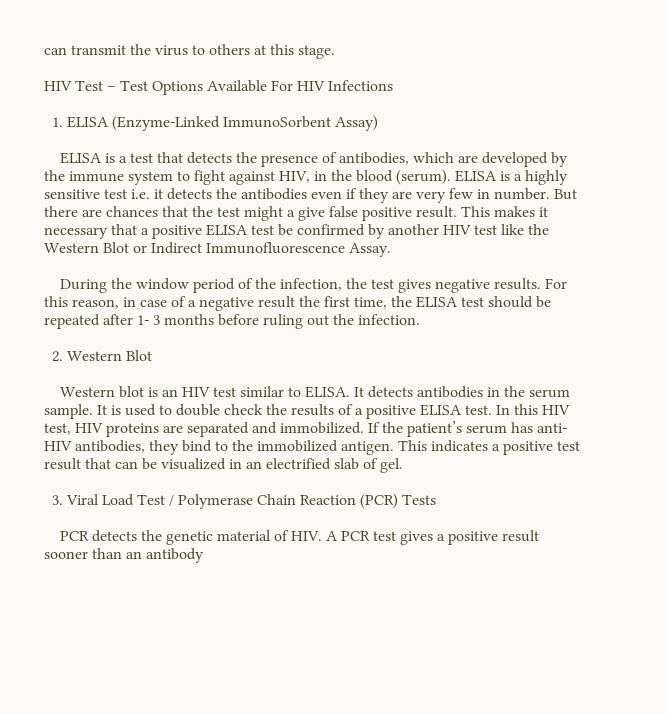can transmit the virus to others at this stage.

HIV Test – Test Options Available For HIV Infections

  1. ELISA (Enzyme-Linked ImmunoSorbent Assay)

    ELISA is a test that detects the presence of antibodies, which are developed by the immune system to fight against HIV, in the blood (serum). ELISA is a highly sensitive test i.e. it detects the antibodies even if they are very few in number. But there are chances that the test might a give false positive result. This makes it necessary that a positive ELISA test be confirmed by another HIV test like the Western Blot or Indirect Immunofluorescence Assay.

    During the window period of the infection, the test gives negative results. For this reason, in case of a negative result the first time, the ELISA test should be repeated after 1- 3 months before ruling out the infection.

  2. Western Blot

    Western blot is an HIV test similar to ELISA. It detects antibodies in the serum sample. It is used to double check the results of a positive ELISA test. In this HIV test, HIV proteins are separated and immobilized. If the patient’s serum has anti-HIV antibodies, they bind to the immobilized antigen. This indicates a positive test result that can be visualized in an electrified slab of gel.

  3. Viral Load Test / Polymerase Chain Reaction (PCR) Tests

    PCR detects the genetic material of HIV. A PCR test gives a positive result sooner than an antibody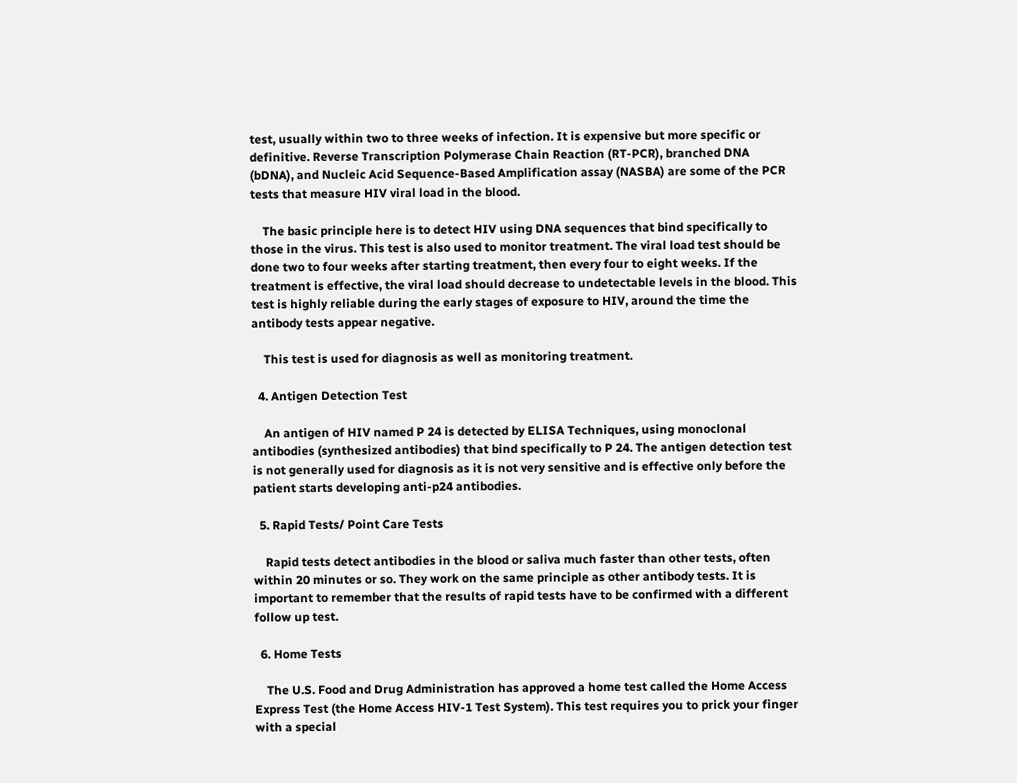test, usually within two to three weeks of infection. It is expensive but more specific or definitive. Reverse Transcription Polymerase Chain Reaction (RT-PCR), branched DNA (bDNA), and Nucleic Acid Sequence-Based Amplification assay (NASBA) are some of the PCR tests that measure HIV viral load in the blood.

    The basic principle here is to detect HIV using DNA sequences that bind specifically to those in the virus. This test is also used to monitor treatment. The viral load test should be done two to four weeks after starting treatment, then every four to eight weeks. If the treatment is effective, the viral load should decrease to undetectable levels in the blood. This test is highly reliable during the early stages of exposure to HIV, around the time the antibody tests appear negative.

    This test is used for diagnosis as well as monitoring treatment.

  4. Antigen Detection Test

    An antigen of HIV named P 24 is detected by ELISA Techniques, using monoclonal antibodies (synthesized antibodies) that bind specifically to P 24. The antigen detection test is not generally used for diagnosis as it is not very sensitive and is effective only before the patient starts developing anti-p24 antibodies.

  5. Rapid Tests/ Point Care Tests

    Rapid tests detect antibodies in the blood or saliva much faster than other tests, often within 20 minutes or so. They work on the same principle as other antibody tests. It is important to remember that the results of rapid tests have to be confirmed with a different follow up test.

  6. Home Tests

    The U.S. Food and Drug Administration has approved a home test called the Home Access Express Test (the Home Access HIV-1 Test System). This test requires you to prick your finger with a special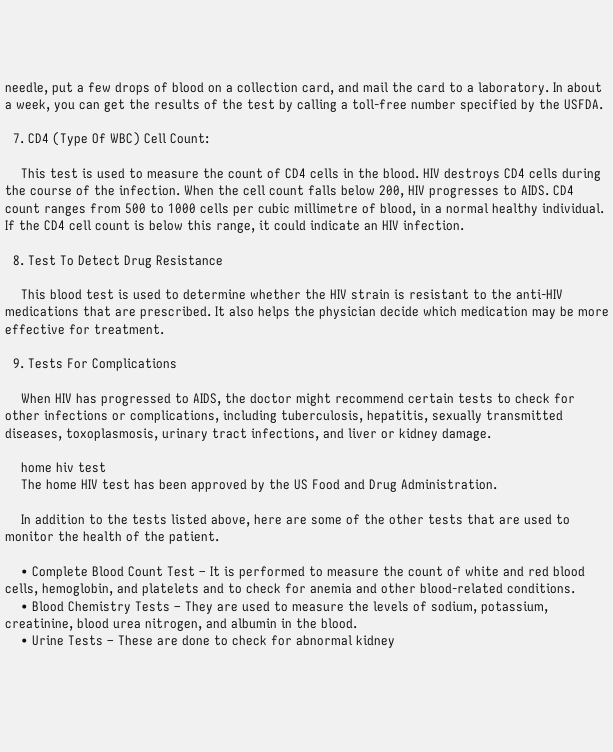needle, put a few drops of blood on a collection card, and mail the card to a laboratory. In about a week, you can get the results of the test by calling a toll-free number specified by the USFDA.

  7. CD4 (Type Of WBC) Cell Count:

    This test is used to measure the count of CD4 cells in the blood. HIV destroys CD4 cells during the course of the infection. When the cell count falls below 200, HIV progresses to AIDS. CD4 count ranges from 500 to 1000 cells per cubic millimetre of blood, in a normal healthy individual. If the CD4 cell count is below this range, it could indicate an HIV infection.

  8. Test To Detect Drug Resistance

    This blood test is used to determine whether the HIV strain is resistant to the anti-HIV medications that are prescribed. It also helps the physician decide which medication may be more effective for treatment.

  9. Tests For Complications

    When HIV has progressed to AIDS, the doctor might recommend certain tests to check for other infections or complications, including tuberculosis, hepatitis, sexually transmitted diseases, toxoplasmosis, urinary tract infections, and liver or kidney damage.

    home hiv test
    The home HIV test has been approved by the US Food and Drug Administration.

    In addition to the tests listed above, here are some of the other tests that are used to monitor the health of the patient.

    • Complete Blood Count Test – It is performed to measure the count of white and red blood cells, hemoglobin, and platelets and to check for anemia and other blood-related conditions.
    • Blood Chemistry Tests – They are used to measure the levels of sodium, potassium, creatinine, blood urea nitrogen, and albumin in the blood.
    • Urine Tests – These are done to check for abnormal kidney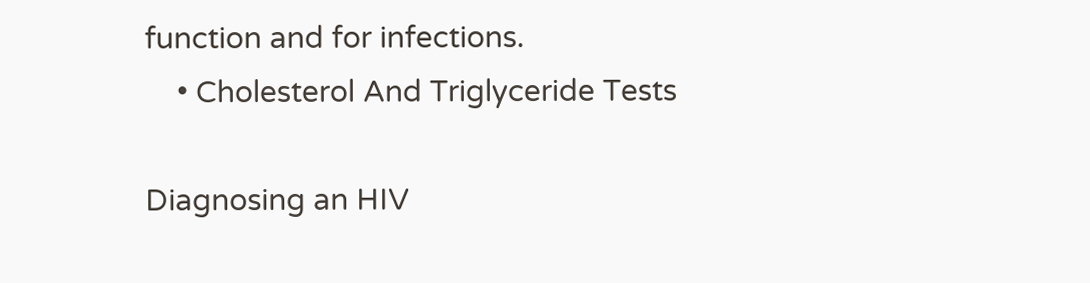function and for infections.
    • Cholesterol And Triglyceride Tests

Diagnosing an HIV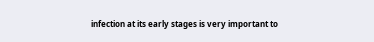infection at its early stages is very important to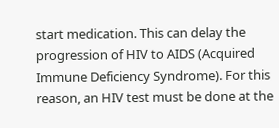start medication. This can delay the progression of HIV to AIDS (Acquired Immune Deficiency Syndrome). For this reason, an HIV test must be done at the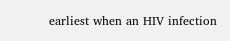earliest when an HIV infection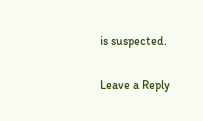is suspected.

Leave a Reply